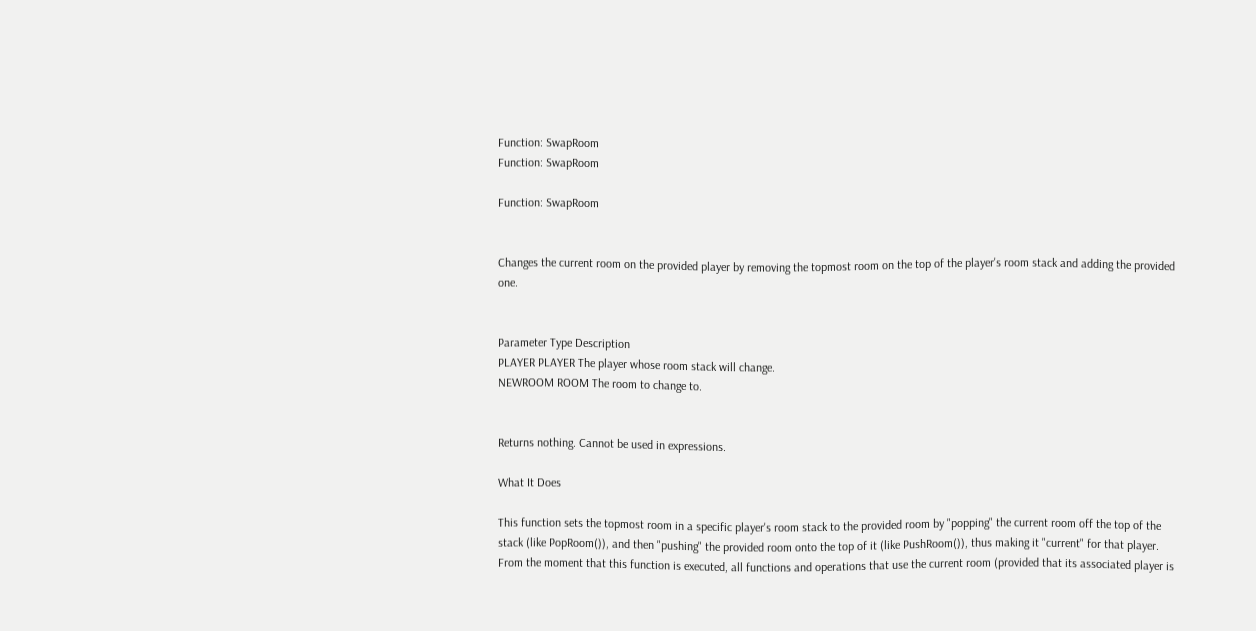Function: SwapRoom
Function: SwapRoom

Function: SwapRoom


Changes the current room on the provided player by removing the topmost room on the top of the player's room stack and adding the provided one.


Parameter Type Description
PLAYER PLAYER The player whose room stack will change.
NEWROOM ROOM The room to change to.


Returns nothing. Cannot be used in expressions.

What It Does

This function sets the topmost room in a specific player's room stack to the provided room by "popping" the current room off the top of the stack (like PopRoom()), and then "pushing" the provided room onto the top of it (like PushRoom()), thus making it "current" for that player. From the moment that this function is executed, all functions and operations that use the current room (provided that its associated player is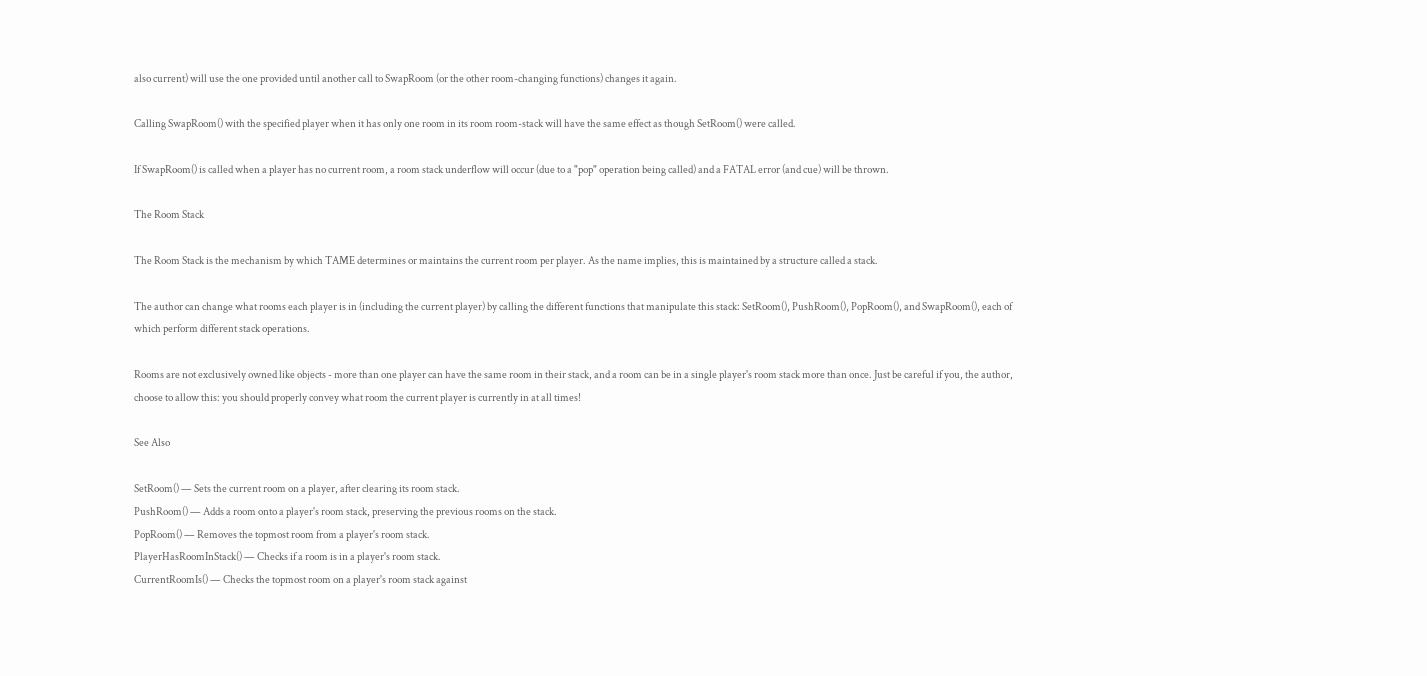also current) will use the one provided until another call to SwapRoom (or the other room-changing functions) changes it again.

Calling SwapRoom() with the specified player when it has only one room in its room room-stack will have the same effect as though SetRoom() were called.

If SwapRoom() is called when a player has no current room, a room stack underflow will occur (due to a "pop" operation being called) and a FATAL error (and cue) will be thrown.

The Room Stack

The Room Stack is the mechanism by which TAME determines or maintains the current room per player. As the name implies, this is maintained by a structure called a stack.

The author can change what rooms each player is in (including the current player) by calling the different functions that manipulate this stack: SetRoom(), PushRoom(), PopRoom(), and SwapRoom(), each of which perform different stack operations.

Rooms are not exclusively owned like objects - more than one player can have the same room in their stack, and a room can be in a single player's room stack more than once. Just be careful if you, the author, choose to allow this: you should properly convey what room the current player is currently in at all times!

See Also

SetRoom() — Sets the current room on a player, after clearing its room stack.
PushRoom() — Adds a room onto a player's room stack, preserving the previous rooms on the stack.
PopRoom() — Removes the topmost room from a player's room stack.
PlayerHasRoomInStack() — Checks if a room is in a player's room stack.
CurrentRoomIs() — Checks the topmost room on a player's room stack against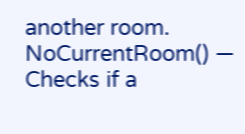another room.
NoCurrentRoom() — Checks if a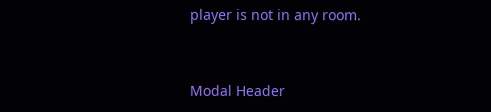player is not in any room.


Modal Header